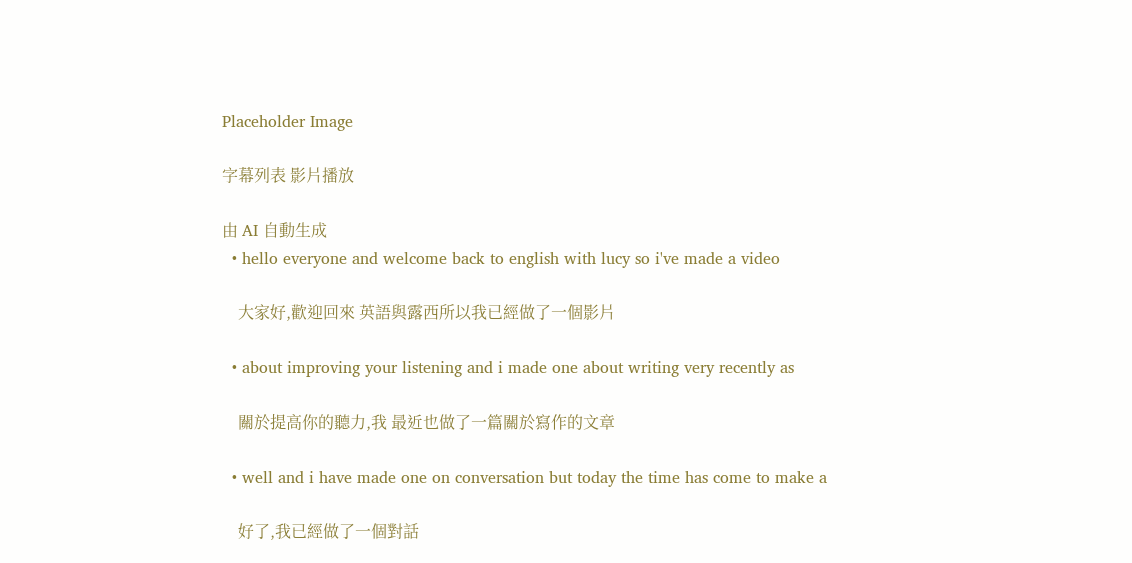Placeholder Image

字幕列表 影片播放

由 AI 自動生成
  • hello everyone and welcome back to english with lucy so i've made a video

    大家好,歡迎回來 英語與露西所以我已經做了一個影片

  • about improving your listening and i made one about writing very recently as

    關於提高你的聽力,我 最近也做了一篇關於寫作的文章

  • well and i have made one on conversation but today the time has come to make a

    好了,我已經做了一個對話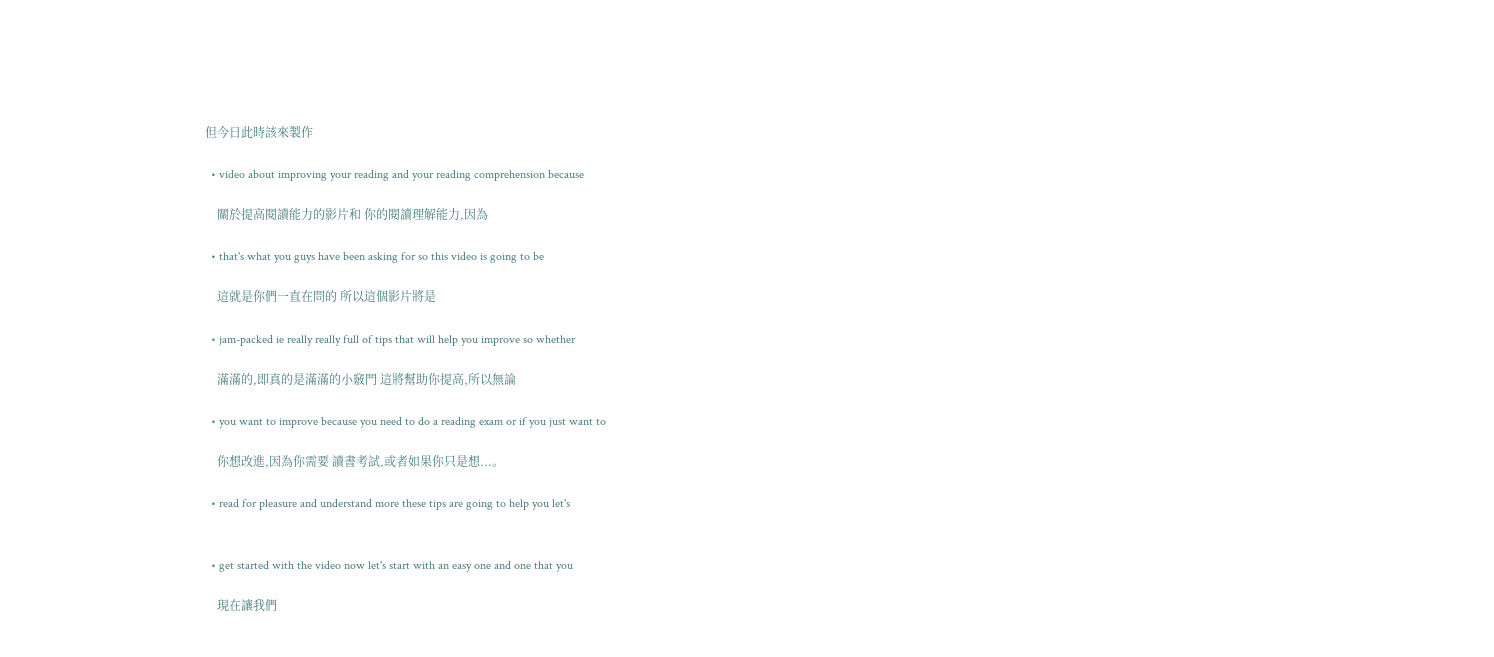但今日此時該來製作

  • video about improving your reading and your reading comprehension because

    關於提高閱讀能力的影片和 你的閱讀理解能力,因為

  • that's what you guys have been asking for so this video is going to be

    這就是你們一直在問的 所以這個影片將是

  • jam-packed ie really really full of tips that will help you improve so whether

    滿滿的,即真的是滿滿的小竅門 這將幫助你提高,所以無論

  • you want to improve because you need to do a reading exam or if you just want to

    你想改進,因為你需要 讀書考試,或者如果你只是想...。

  • read for pleasure and understand more these tips are going to help you let's


  • get started with the video now let's start with an easy one and one that you

    現在讓我們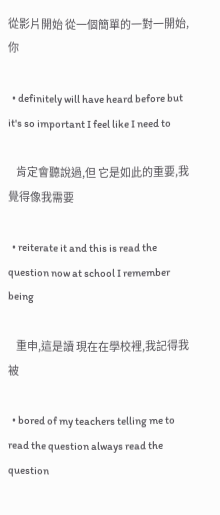從影片開始 從一個簡單的一對一開始,你

  • definitely will have heard before but it's so important I feel like I need to

    肯定會聽說過,但 它是如此的重要,我覺得像我需要

  • reiterate it and this is read the question now at school I remember being

    重申,這是讀 現在在學校裡,我記得我被

  • bored of my teachers telling me to read the question always read the question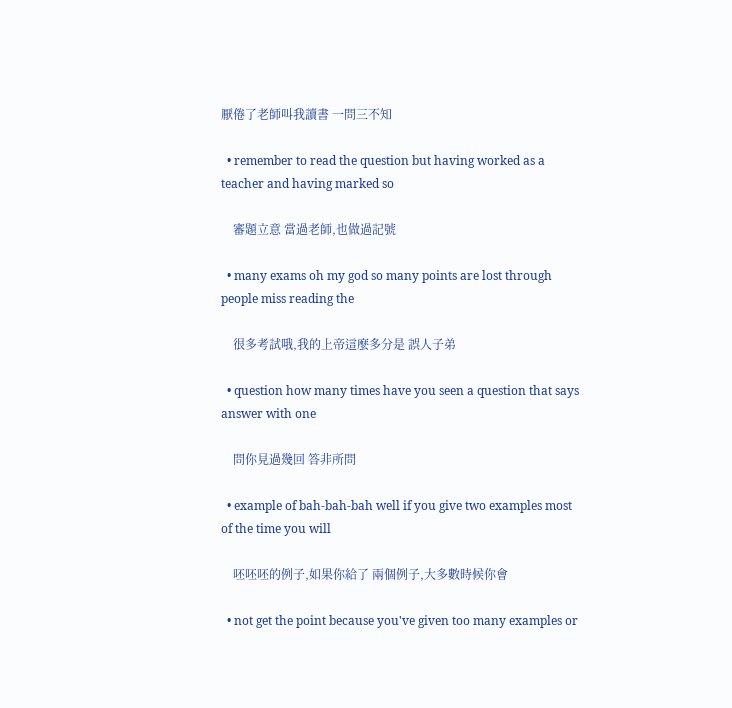厭倦了老師叫我讀書 一問三不知

  • remember to read the question but having worked as a teacher and having marked so

    審題立意 當過老師,也做過記號

  • many exams oh my god so many points are lost through people miss reading the

    很多考試哦,我的上帝這麼多分是 誤人子弟

  • question how many times have you seen a question that says answer with one

    問你見過幾回 答非所問

  • example of bah-bah-bah well if you give two examples most of the time you will

    呸呸呸的例子,如果你給了 兩個例子,大多數時候你會

  • not get the point because you've given too many examples or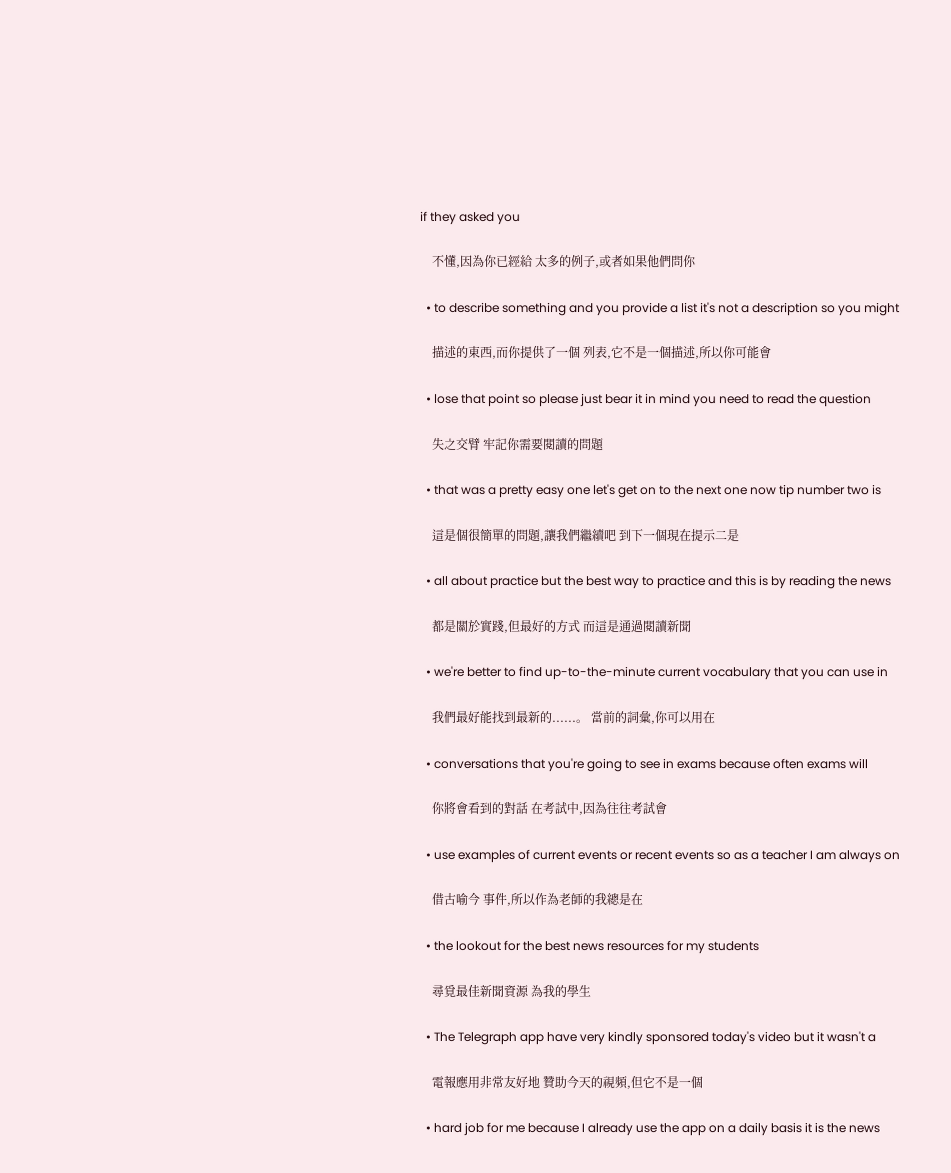if they asked you

    不懂,因為你已經給 太多的例子,或者如果他們問你

  • to describe something and you provide a list it's not a description so you might

    描述的東西,而你提供了一個 列表,它不是一個描述,所以你可能會

  • lose that point so please just bear it in mind you need to read the question

    失之交臂 牢記你需要閱讀的問題

  • that was a pretty easy one let's get on to the next one now tip number two is

    這是個很簡單的問題,讓我們繼續吧 到下一個現在提示二是

  • all about practice but the best way to practice and this is by reading the news

    都是關於實踐,但最好的方式 而這是通過閱讀新聞

  • we're better to find up-to-the-minute current vocabulary that you can use in

    我們最好能找到最新的......。 當前的詞彙,你可以用在

  • conversations that you're going to see in exams because often exams will

    你將會看到的對話 在考試中,因為往往考試會

  • use examples of current events or recent events so as a teacher I am always on

    借古喻今 事件,所以作為老師的我總是在

  • the lookout for the best news resources for my students

    尋覓最佳新聞資源 為我的學生

  • The Telegraph app have very kindly sponsored today's video but it wasn't a

    電報應用非常友好地 贊助今天的視頻,但它不是一個

  • hard job for me because I already use the app on a daily basis it is the news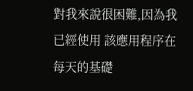對我來說很困難,因為我已經使用 該應用程序在每天的基礎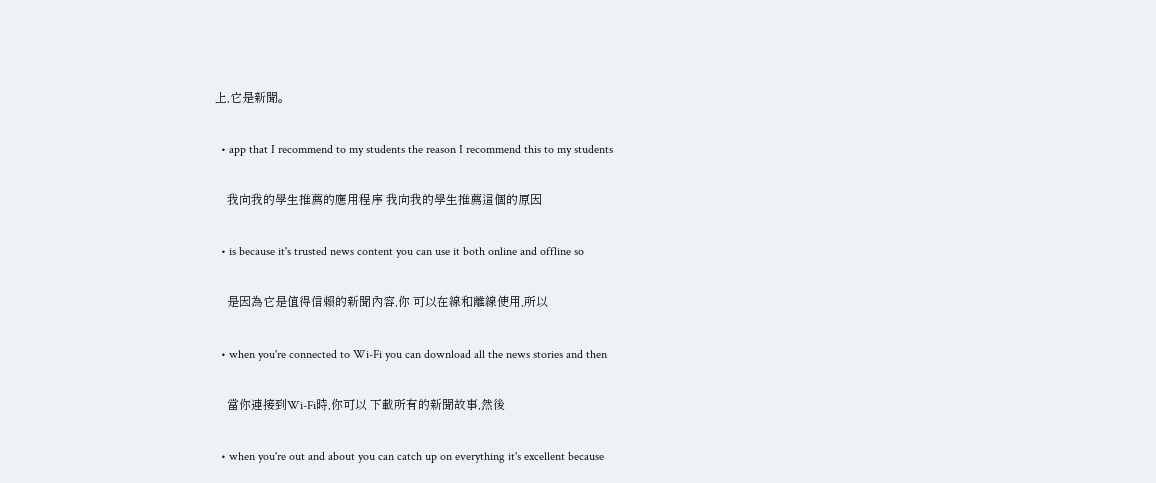上,它是新聞。

  • app that I recommend to my students the reason I recommend this to my students

    我向我的學生推薦的應用程序 我向我的學生推薦這個的原因

  • is because it's trusted news content you can use it both online and offline so

    是因為它是值得信賴的新聞內容,你 可以在線和離線使用,所以

  • when you're connected to Wi-Fi you can download all the news stories and then

    當你連接到Wi-Fi時,你可以 下載所有的新聞故事,然後

  • when you're out and about you can catch up on everything it's excellent because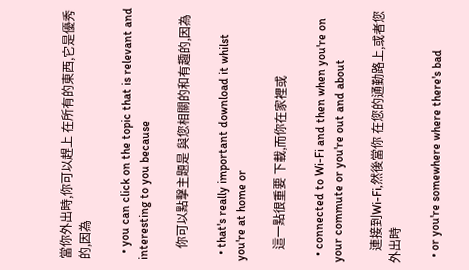當你外出時,你可以趕上 在所有的東西,它是優秀的,因為

  • you can click on the topic that is relevant and interesting to you because

    你可以點擊主題是 與您相關的和有趣的,因為

  • that's really important download it whilst you're at home or

    這一點很重要 下載,而你在家裡或

  • connected to Wi-Fi and then when you're on your commute or you're out and about

    連接到Wi-Fi,然後當你 在您的通勤路上,或者您外出時

  • or you're somewhere where there's bad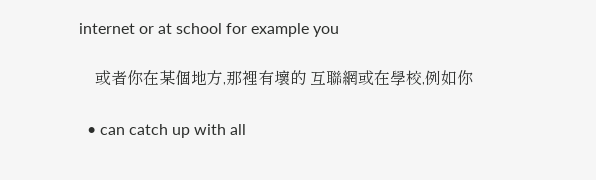internet or at school for example you

    或者你在某個地方,那裡有壞的 互聯網或在學校,例如你

  • can catch up with all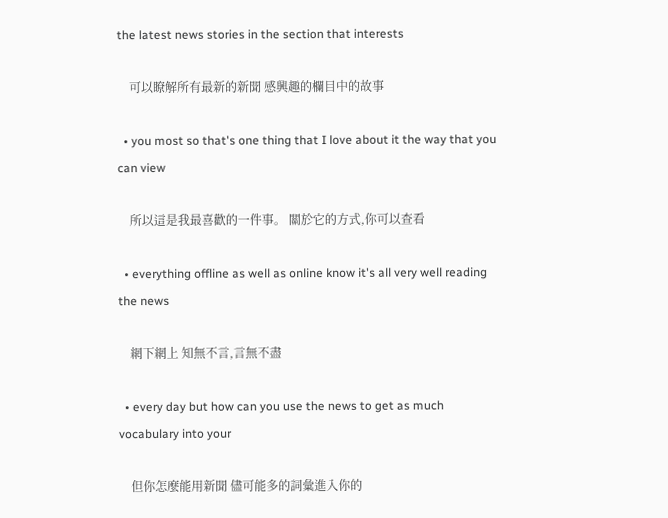the latest news stories in the section that interests

    可以瞭解所有最新的新聞 感興趣的欄目中的故事

  • you most so that's one thing that I love about it the way that you can view

    所以這是我最喜歡的一件事。 關於它的方式,你可以查看

  • everything offline as well as online know it's all very well reading the news

    網下網上 知無不言,言無不盡

  • every day but how can you use the news to get as much vocabulary into your

    但你怎麼能用新聞 儘可能多的詞彙進入你的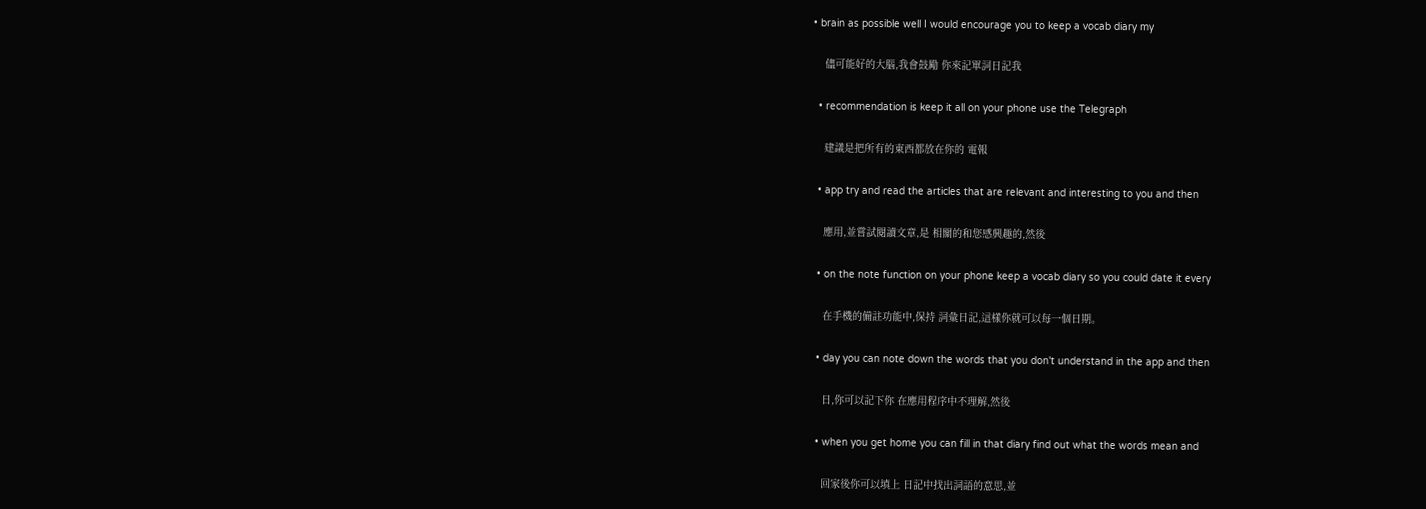• brain as possible well I would encourage you to keep a vocab diary my

    儘可能好的大腦,我會鼓勵 你來記單詞日記我

  • recommendation is keep it all on your phone use the Telegraph

    建議是把所有的東西都放在你的 電報

  • app try and read the articles that are relevant and interesting to you and then

    應用,並嘗試閱讀文章,是 相關的和您感興趣的,然後

  • on the note function on your phone keep a vocab diary so you could date it every

    在手機的備註功能中,保持 詞彙日記,這樣你就可以每一個日期。

  • day you can note down the words that you don't understand in the app and then

    日,你可以記下你 在應用程序中不理解,然後

  • when you get home you can fill in that diary find out what the words mean and

    回家後你可以填上 日記中找出詞語的意思,並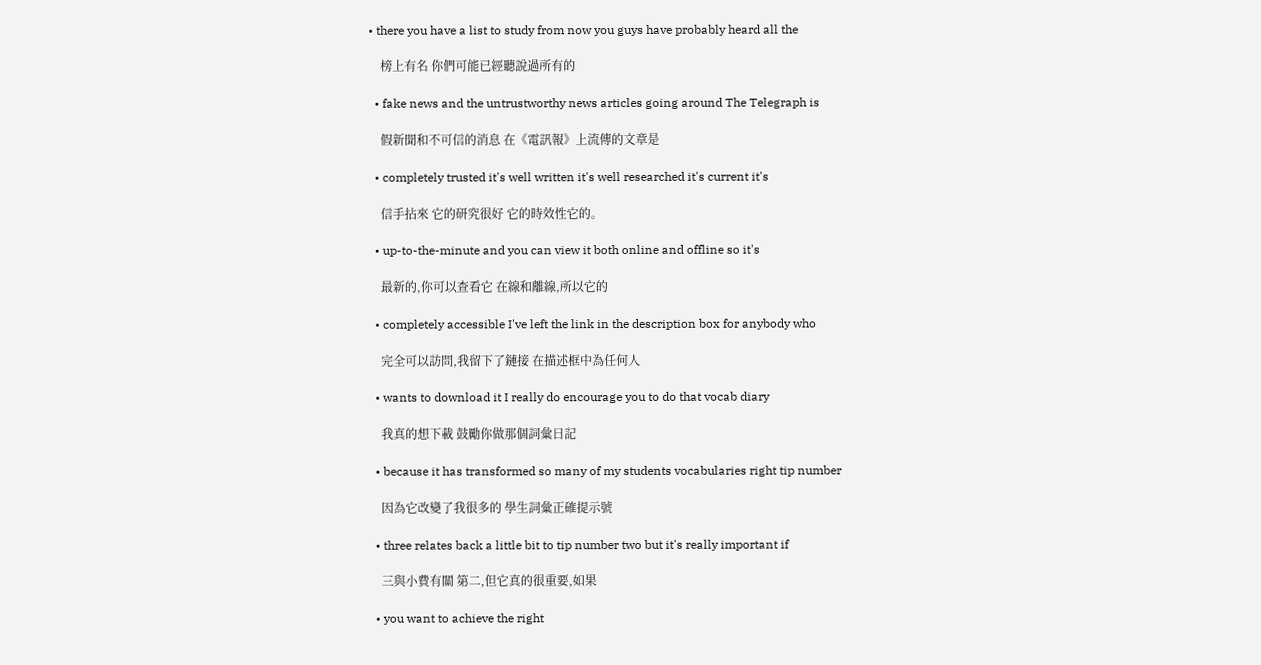• there you have a list to study from now you guys have probably heard all the

    榜上有名 你們可能已經聽說過所有的

  • fake news and the untrustworthy news articles going around The Telegraph is

    假新聞和不可信的消息 在《電訊報》上流傳的文章是

  • completely trusted it's well written it's well researched it's current it's

    信手拈來 它的研究很好 它的時效性它的。

  • up-to-the-minute and you can view it both online and offline so it's

    最新的,你可以查看它 在線和離線,所以它的

  • completely accessible I've left the link in the description box for anybody who

    完全可以訪問,我留下了鏈接 在描述框中為任何人

  • wants to download it I really do encourage you to do that vocab diary

    我真的想下載 鼓勵你做那個詞彙日記

  • because it has transformed so many of my students vocabularies right tip number

    因為它改變了我很多的 學生詞彙正確提示號

  • three relates back a little bit to tip number two but it's really important if

    三與小費有關 第二,但它真的很重要,如果

  • you want to achieve the right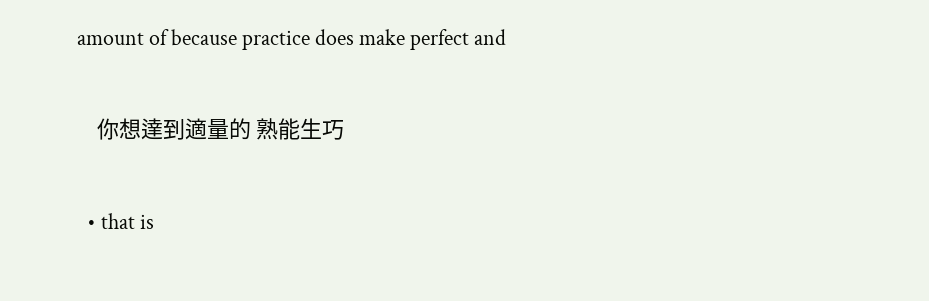amount of because practice does make perfect and

    你想達到適量的 熟能生巧

  • that is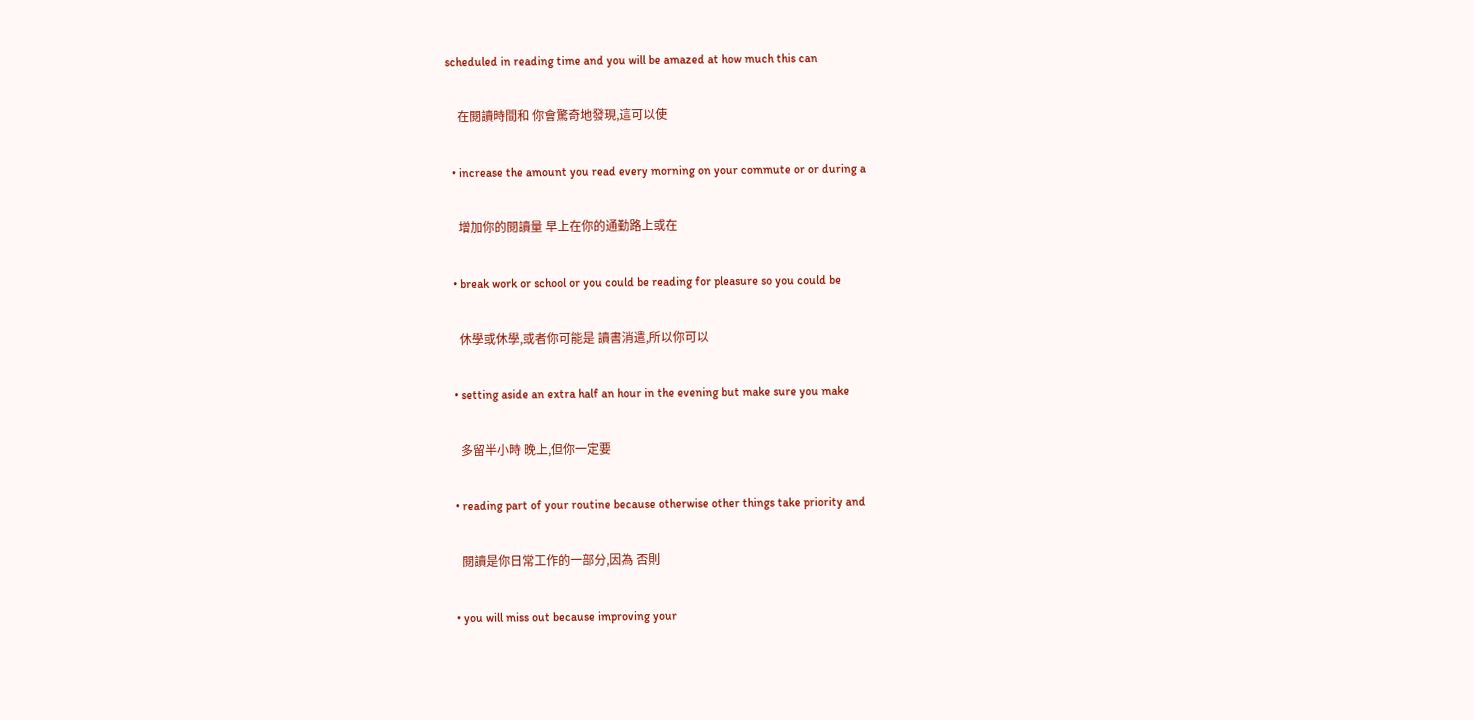scheduled in reading time and you will be amazed at how much this can

    在閱讀時間和 你會驚奇地發現,這可以使

  • increase the amount you read every morning on your commute or or during a

    增加你的閱讀量 早上在你的通勤路上或在

  • break work or school or you could be reading for pleasure so you could be

    休學或休學,或者你可能是 讀書消遣,所以你可以

  • setting aside an extra half an hour in the evening but make sure you make

    多留半小時 晚上,但你一定要

  • reading part of your routine because otherwise other things take priority and

    閱讀是你日常工作的一部分,因為 否則

  • you will miss out because improving your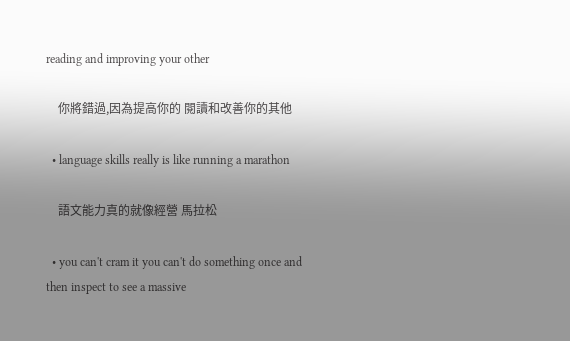reading and improving your other

    你將錯過,因為提高你的 閱讀和改善你的其他

  • language skills really is like running a marathon

    語文能力真的就像經營 馬拉松

  • you can't cram it you can't do something once and then inspect to see a massive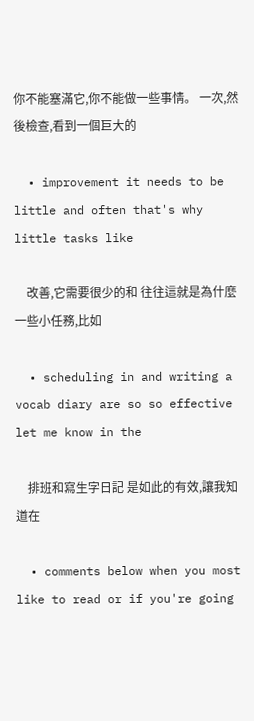你不能塞滿它,你不能做一些事情。 一次,然後檢查,看到一個巨大的

  • improvement it needs to be little and often that's why little tasks like

    改善,它需要很少的和 往往這就是為什麼一些小任務,比如

  • scheduling in and writing a vocab diary are so so effective let me know in the

    排班和寫生字日記 是如此的有效,讓我知道在

  • comments below when you most like to read or if you're going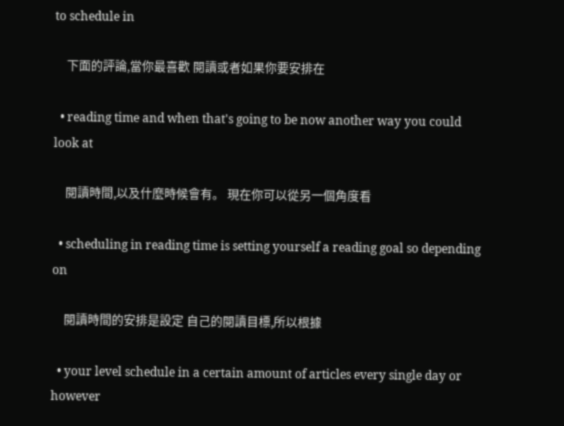to schedule in

    下面的評論,當你最喜歡 閱讀或者如果你要安排在

  • reading time and when that's going to be now another way you could look at

    閱讀時間,以及什麼時候會有。 現在你可以從另一個角度看

  • scheduling in reading time is setting yourself a reading goal so depending on

    閱讀時間的安排是設定 自己的閱讀目標,所以根據

  • your level schedule in a certain amount of articles every single day or however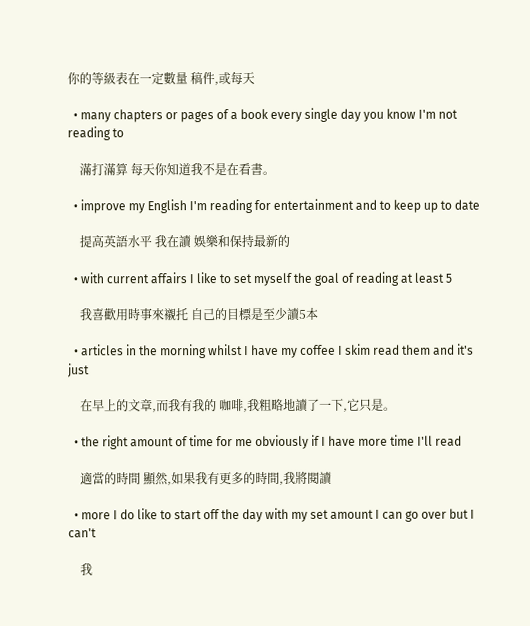你的等級表在一定數量 稿件,或每天

  • many chapters or pages of a book every single day you know I'm not reading to

    滿打滿算 每天你知道我不是在看書。

  • improve my English I'm reading for entertainment and to keep up to date

    提高英語水平 我在讀 娛樂和保持最新的

  • with current affairs I like to set myself the goal of reading at least 5

    我喜歡用時事來襯托 自己的目標是至少讀5本

  • articles in the morning whilst I have my coffee I skim read them and it's just

    在早上的文章,而我有我的 咖啡,我粗略地讀了一下,它只是。

  • the right amount of time for me obviously if I have more time I'll read

    適當的時間 顯然,如果我有更多的時間,我將閱讀

  • more I do like to start off the day with my set amount I can go over but I can't

    我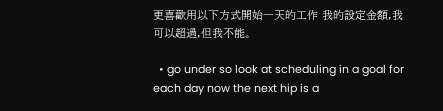更喜歡用以下方式開始一天的工作 我的設定金額,我可以超過,但我不能。

  • go under so look at scheduling in a goal for each day now the next hip is a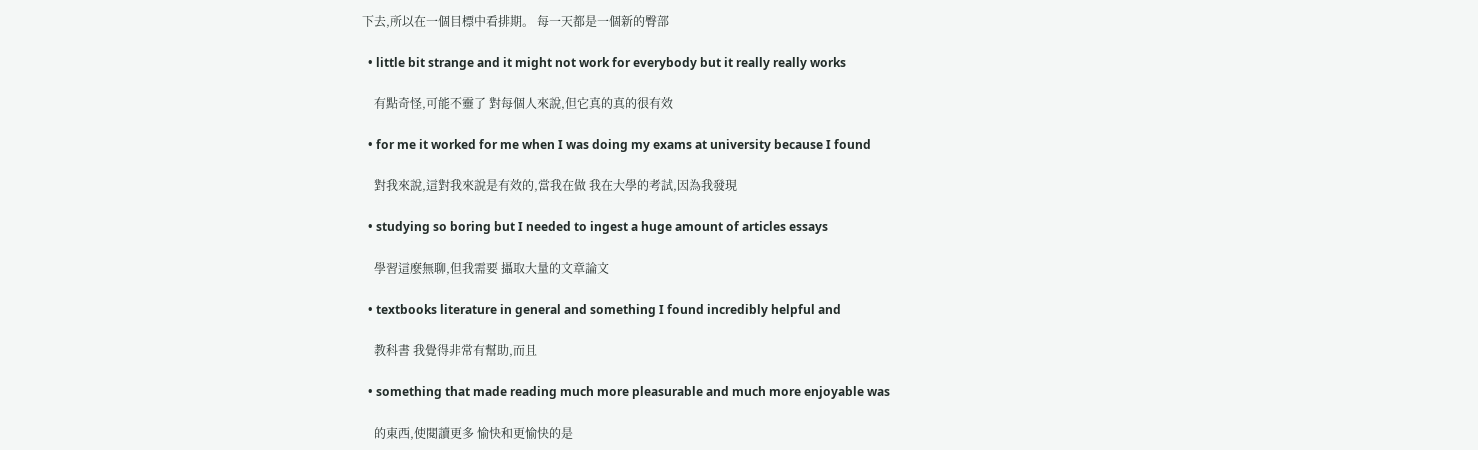下去,所以在一個目標中看排期。 每一天都是一個新的臀部

  • little bit strange and it might not work for everybody but it really really works

    有點奇怪,可能不靈了 對每個人來說,但它真的真的很有效

  • for me it worked for me when I was doing my exams at university because I found

    對我來說,這對我來說是有效的,當我在做 我在大學的考試,因為我發現

  • studying so boring but I needed to ingest a huge amount of articles essays

    學習這麼無聊,但我需要 攝取大量的文章論文

  • textbooks literature in general and something I found incredibly helpful and

    教科書 我覺得非常有幫助,而且

  • something that made reading much more pleasurable and much more enjoyable was

    的東西,使閱讀更多 愉快和更愉快的是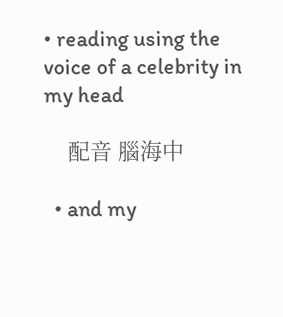• reading using the voice of a celebrity in my head

    配音 腦海中

  • and my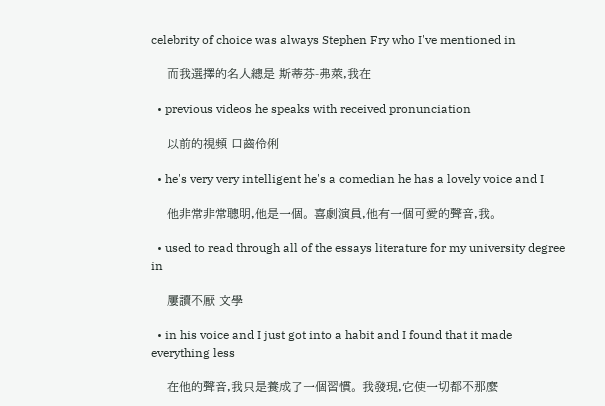celebrity of choice was always Stephen Fry who I've mentioned in

    而我選擇的名人總是 斯蒂芬-弗萊,我在

  • previous videos he speaks with received pronunciation

    以前的視頻 口齒伶俐

  • he's very very intelligent he's a comedian he has a lovely voice and I

    他非常非常聰明,他是一個。 喜劇演員,他有一個可愛的聲音,我。

  • used to read through all of the essays literature for my university degree in

    屢讀不厭 文學

  • in his voice and I just got into a habit and I found that it made everything less

    在他的聲音,我只是養成了一個習慣。 我發現,它使一切都不那麼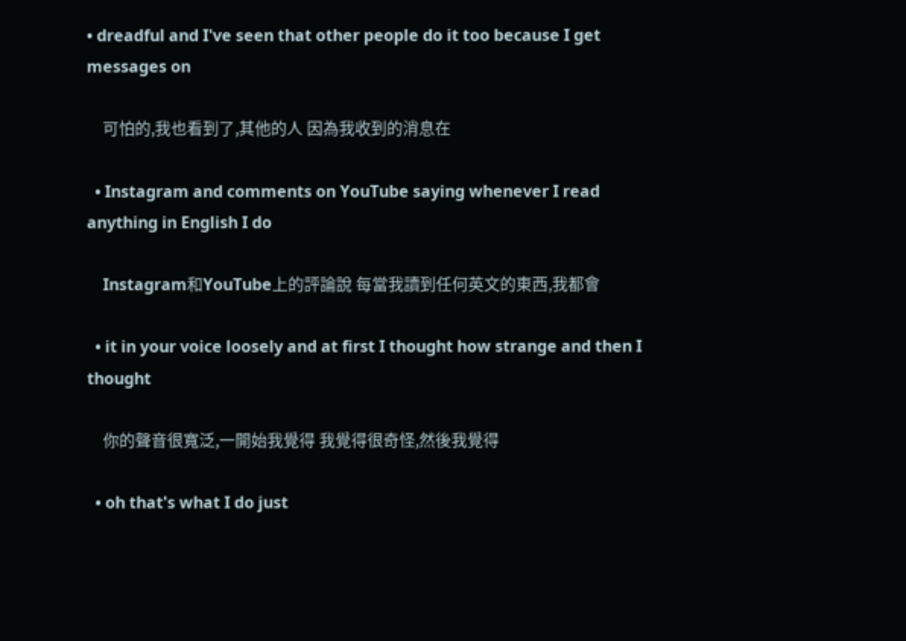• dreadful and I've seen that other people do it too because I get messages on

    可怕的,我也看到了,其他的人 因為我收到的消息在

  • Instagram and comments on YouTube saying whenever I read anything in English I do

    Instagram和YouTube上的評論說 每當我讀到任何英文的東西,我都會

  • it in your voice loosely and at first I thought how strange and then I thought

    你的聲音很寬泛,一開始我覺得 我覺得很奇怪,然後我覺得

  • oh that's what I do just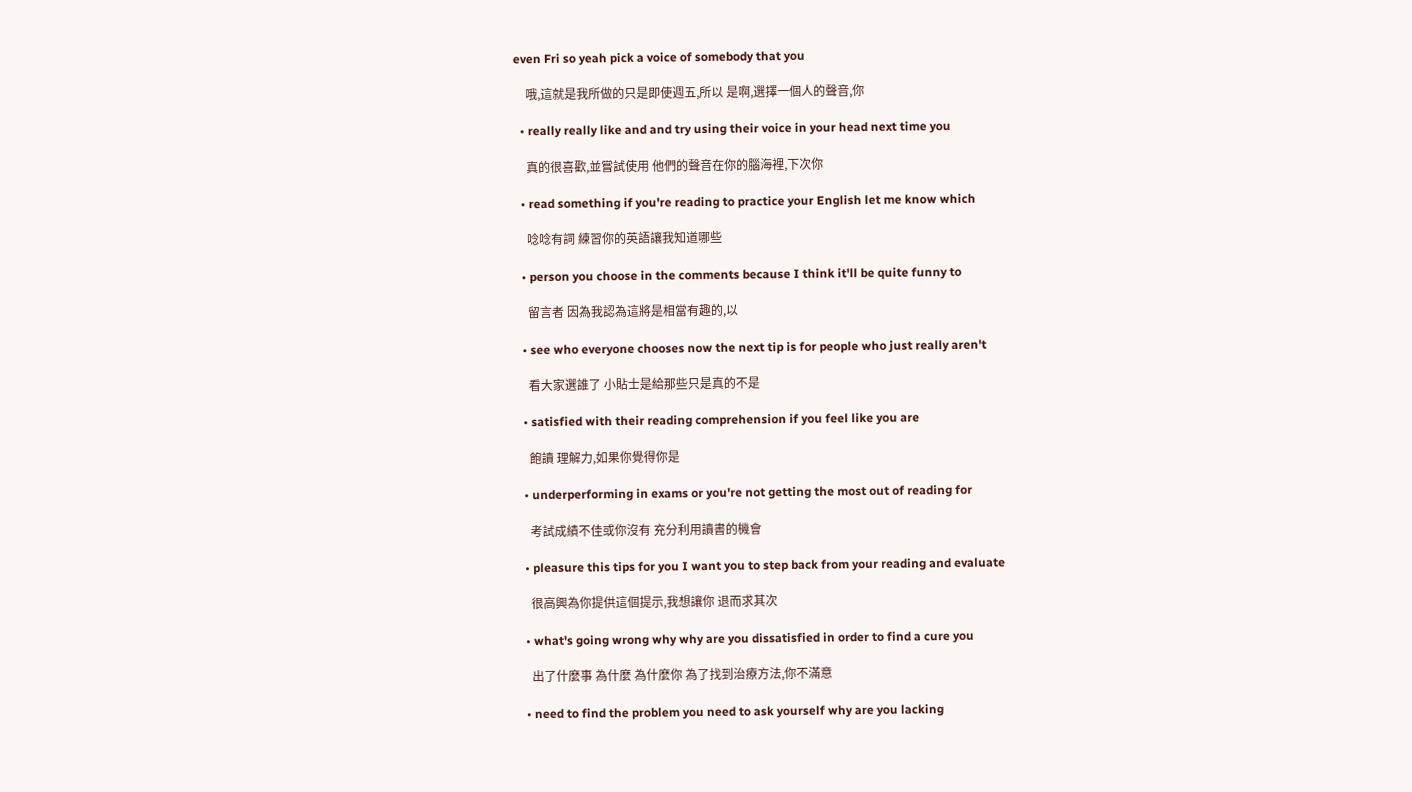even Fri so yeah pick a voice of somebody that you

    哦,這就是我所做的只是即使週五,所以 是啊,選擇一個人的聲音,你

  • really really like and and try using their voice in your head next time you

    真的很喜歡,並嘗試使用 他們的聲音在你的腦海裡,下次你

  • read something if you're reading to practice your English let me know which

    唸唸有詞 練習你的英語讓我知道哪些

  • person you choose in the comments because I think it'll be quite funny to

    留言者 因為我認為這將是相當有趣的,以

  • see who everyone chooses now the next tip is for people who just really aren't

    看大家選誰了 小貼士是給那些只是真的不是

  • satisfied with their reading comprehension if you feel like you are

    飽讀 理解力,如果你覺得你是

  • underperforming in exams or you're not getting the most out of reading for

    考試成績不佳或你沒有 充分利用讀書的機會

  • pleasure this tips for you I want you to step back from your reading and evaluate

    很高興為你提供這個提示,我想讓你 退而求其次

  • what's going wrong why why are you dissatisfied in order to find a cure you

    出了什麼事 為什麼 為什麼你 為了找到治療方法,你不滿意

  • need to find the problem you need to ask yourself why are you lacking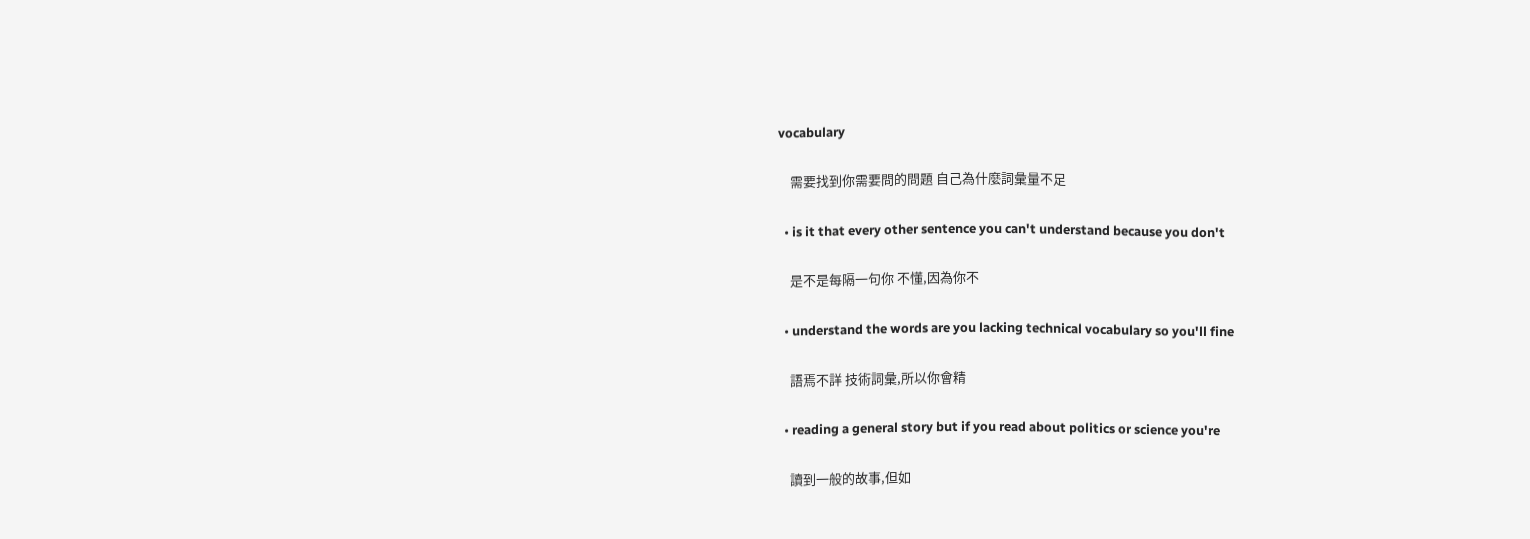vocabulary

    需要找到你需要問的問題 自己為什麼詞彙量不足

  • is it that every other sentence you can't understand because you don't

    是不是每隔一句你 不懂,因為你不

  • understand the words are you lacking technical vocabulary so you'll fine

    語焉不詳 技術詞彙,所以你會精

  • reading a general story but if you read about politics or science you're

    讀到一般的故事,但如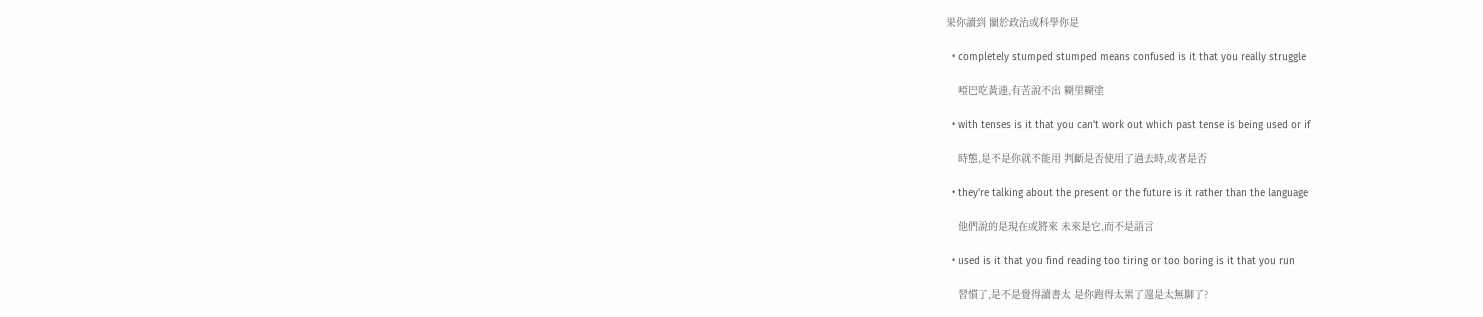果你讀到 關於政治或科學你是

  • completely stumped stumped means confused is it that you really struggle

    啞巴吃黃連,有苦說不出 糊里糊塗

  • with tenses is it that you can't work out which past tense is being used or if

    時態,是不是你就不能用 判斷是否使用了過去時,或者是否

  • they're talking about the present or the future is it rather than the language

    他們說的是現在或將來 未來是它,而不是語言

  • used is it that you find reading too tiring or too boring is it that you run

    習慣了,是不是覺得讀書太 是你跑得太累了還是太無聊了?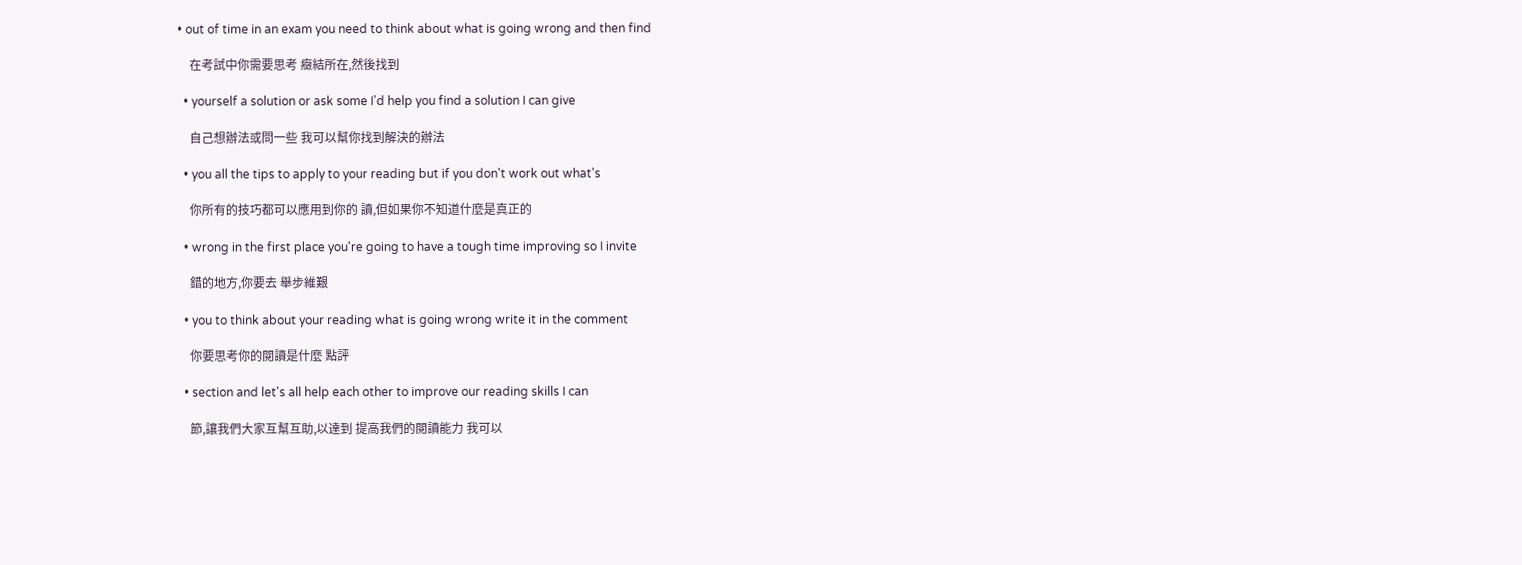• out of time in an exam you need to think about what is going wrong and then find

    在考試中你需要思考 癥結所在,然後找到

  • yourself a solution or ask some I'd help you find a solution I can give

    自己想辦法或問一些 我可以幫你找到解決的辦法

  • you all the tips to apply to your reading but if you don't work out what's

    你所有的技巧都可以應用到你的 讀,但如果你不知道什麼是真正的

  • wrong in the first place you're going to have a tough time improving so I invite

    錯的地方,你要去 舉步維艱

  • you to think about your reading what is going wrong write it in the comment

    你要思考你的閱讀是什麼 點評

  • section and let's all help each other to improve our reading skills I can

    節,讓我們大家互幫互助,以達到 提高我們的閱讀能力 我可以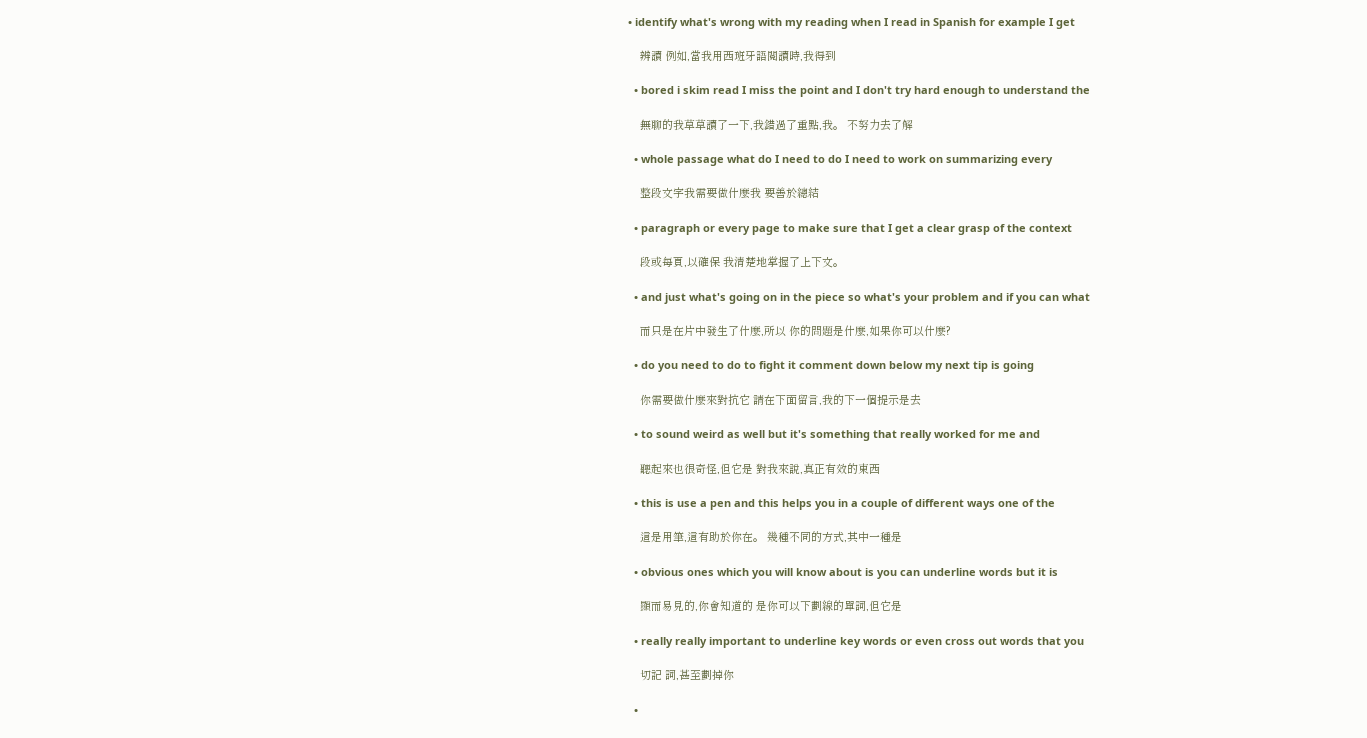• identify what's wrong with my reading when I read in Spanish for example I get

    辨讀 例如,當我用西班牙語閱讀時,我得到

  • bored i skim read I miss the point and I don't try hard enough to understand the

    無聊的我草草讀了一下,我錯過了重點,我。 不努力去了解

  • whole passage what do I need to do I need to work on summarizing every

    整段文字我需要做什麼我 要善於總結

  • paragraph or every page to make sure that I get a clear grasp of the context

    段或每頁,以確保 我清楚地掌握了上下文。

  • and just what's going on in the piece so what's your problem and if you can what

    而只是在片中發生了什麼,所以 你的問題是什麼,如果你可以什麼?

  • do you need to do to fight it comment down below my next tip is going

    你需要做什麼來對抗它 請在下面留言,我的下一個提示是去

  • to sound weird as well but it's something that really worked for me and

    聽起來也很奇怪,但它是 對我來說,真正有效的東西

  • this is use a pen and this helps you in a couple of different ways one of the

    這是用筆,這有助於你在。 幾種不同的方式,其中一種是

  • obvious ones which you will know about is you can underline words but it is

    顯而易見的,你會知道的 是你可以下劃線的單詞,但它是

  • really really important to underline key words or even cross out words that you

    切記 詞,甚至劃掉你

  •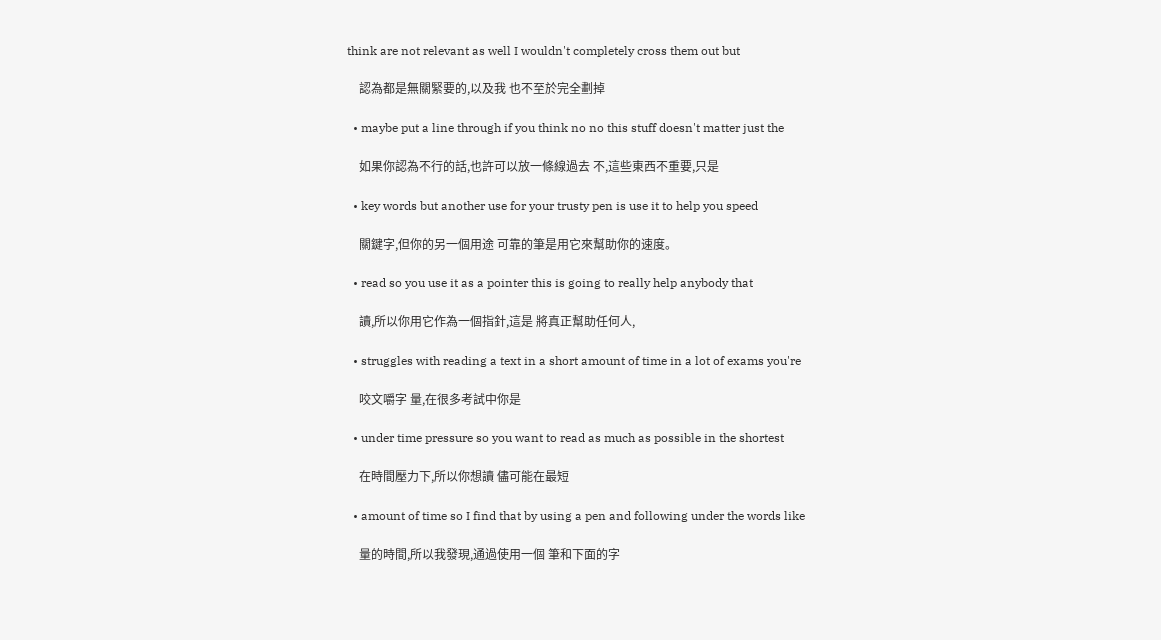think are not relevant as well I wouldn't completely cross them out but

    認為都是無關緊要的,以及我 也不至於完全劃掉

  • maybe put a line through if you think no no this stuff doesn't matter just the

    如果你認為不行的話,也許可以放一條線過去 不,這些東西不重要,只是

  • key words but another use for your trusty pen is use it to help you speed

    關鍵字,但你的另一個用途 可靠的筆是用它來幫助你的速度。

  • read so you use it as a pointer this is going to really help anybody that

    讀,所以你用它作為一個指針,這是 將真正幫助任何人,

  • struggles with reading a text in a short amount of time in a lot of exams you're

    咬文嚼字 量,在很多考試中你是

  • under time pressure so you want to read as much as possible in the shortest

    在時間壓力下,所以你想讀 儘可能在最短

  • amount of time so I find that by using a pen and following under the words like

    量的時間,所以我發現,通過使用一個 筆和下面的字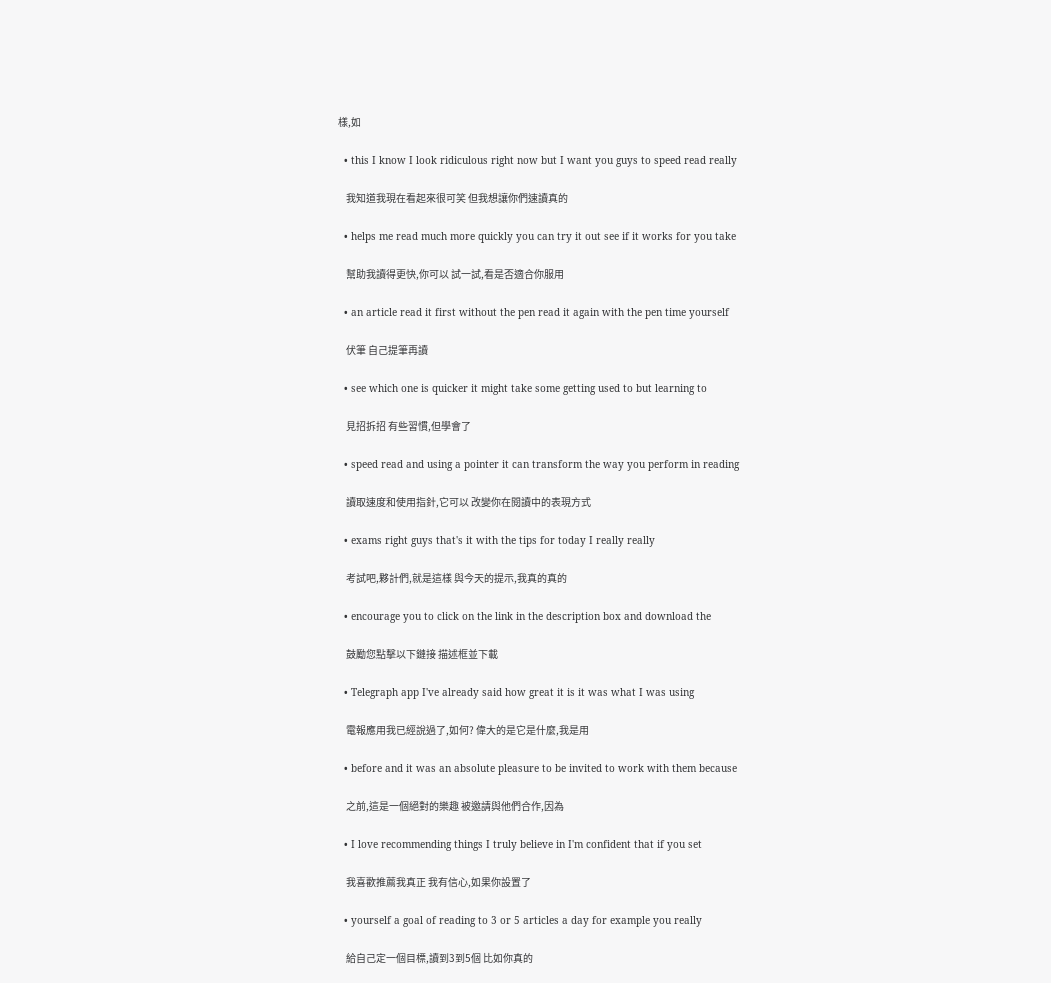樣,如

  • this I know I look ridiculous right now but I want you guys to speed read really

    我知道我現在看起來很可笑 但我想讓你們速讀真的

  • helps me read much more quickly you can try it out see if it works for you take

    幫助我讀得更快,你可以 試一試,看是否適合你服用

  • an article read it first without the pen read it again with the pen time yourself

    伏筆 自己提筆再讀

  • see which one is quicker it might take some getting used to but learning to

    見招拆招 有些習慣,但學會了

  • speed read and using a pointer it can transform the way you perform in reading

    讀取速度和使用指針,它可以 改變你在閱讀中的表現方式

  • exams right guys that's it with the tips for today I really really

    考試吧,夥計們,就是這樣 與今天的提示,我真的真的

  • encourage you to click on the link in the description box and download the

    鼓勵您點擊以下鏈接 描述框並下載

  • Telegraph app I've already said how great it is it was what I was using

    電報應用我已經說過了,如何? 偉大的是它是什麼,我是用

  • before and it was an absolute pleasure to be invited to work with them because

    之前,這是一個絕對的樂趣 被邀請與他們合作,因為

  • I love recommending things I truly believe in I'm confident that if you set

    我喜歡推薦我真正 我有信心,如果你設置了

  • yourself a goal of reading to 3 or 5 articles a day for example you really

    給自己定一個目標,讀到3到5個 比如你真的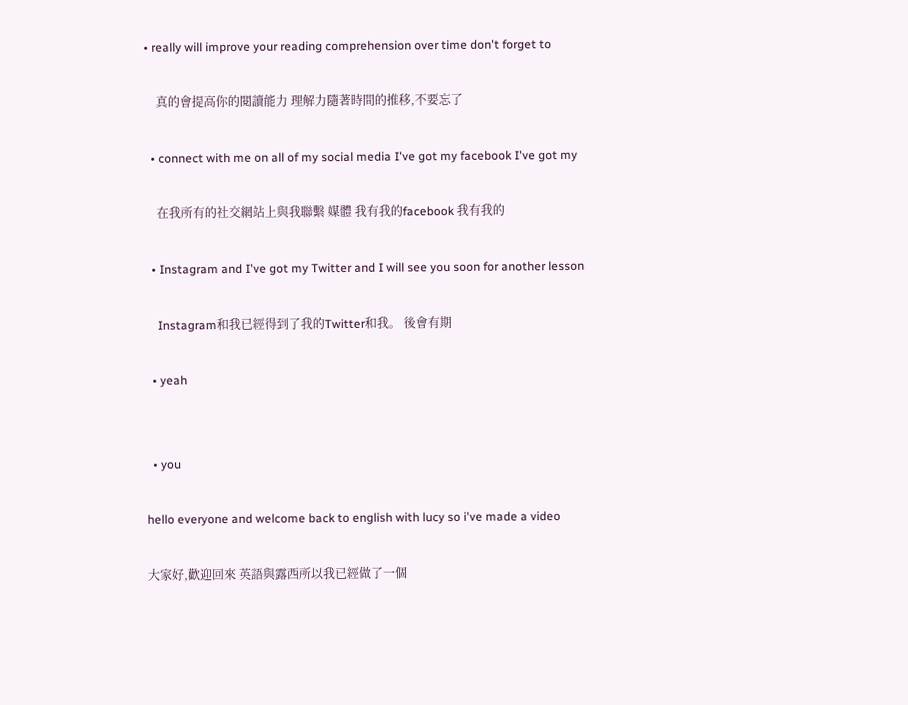• really will improve your reading comprehension over time don't forget to

    真的會提高你的閱讀能力 理解力隨著時間的推移,不要忘了

  • connect with me on all of my social media I've got my facebook I've got my

    在我所有的社交網站上與我聯繫 媒體 我有我的facebook 我有我的

  • Instagram and I've got my Twitter and I will see you soon for another lesson

    Instagram和我已經得到了我的Twitter和我。 後會有期

  • yeah


  • you

hello everyone and welcome back to english with lucy so i've made a video

大家好,歡迎回來 英語與露西所以我已經做了一個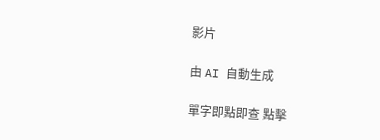影片

由 AI 自動生成

單字即點即查 點擊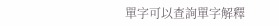單字可以查詢單字解釋